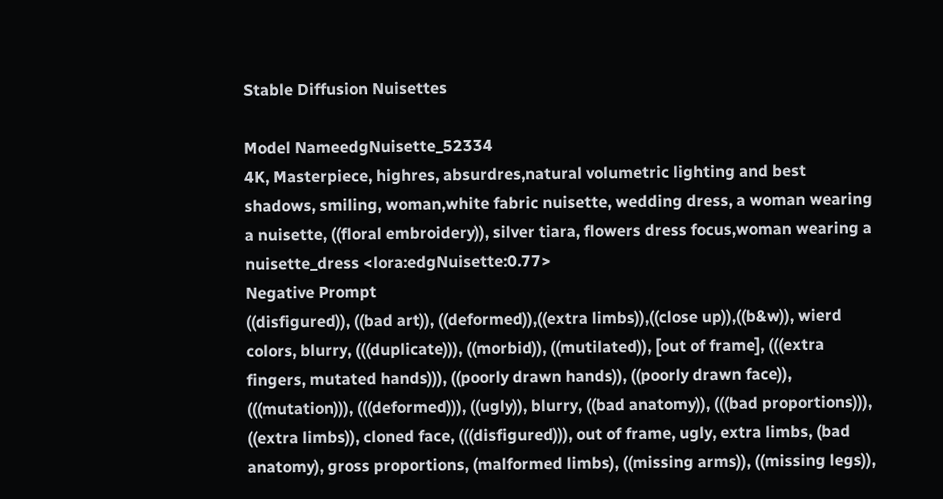Stable Diffusion Nuisettes

Model NameedgNuisette_52334
4K, Masterpiece, highres, absurdres,natural volumetric lighting and best shadows, smiling, woman,white fabric nuisette, wedding dress, a woman wearing a nuisette, ((floral embroidery)), silver tiara, flowers dress focus,woman wearing a nuisette_dress <lora:edgNuisette:0.77>
Negative Prompt
((disfigured)), ((bad art)), ((deformed)),((extra limbs)),((close up)),((b&w)), wierd colors, blurry, (((duplicate))), ((morbid)), ((mutilated)), [out of frame], (((extra fingers, mutated hands))), ((poorly drawn hands)), ((poorly drawn face)), (((mutation))), (((deformed))), ((ugly)), blurry, ((bad anatomy)), (((bad proportions))), ((extra limbs)), cloned face, (((disfigured))), out of frame, ugly, extra limbs, (bad anatomy), gross proportions, (malformed limbs), ((missing arms)), ((missing legs)),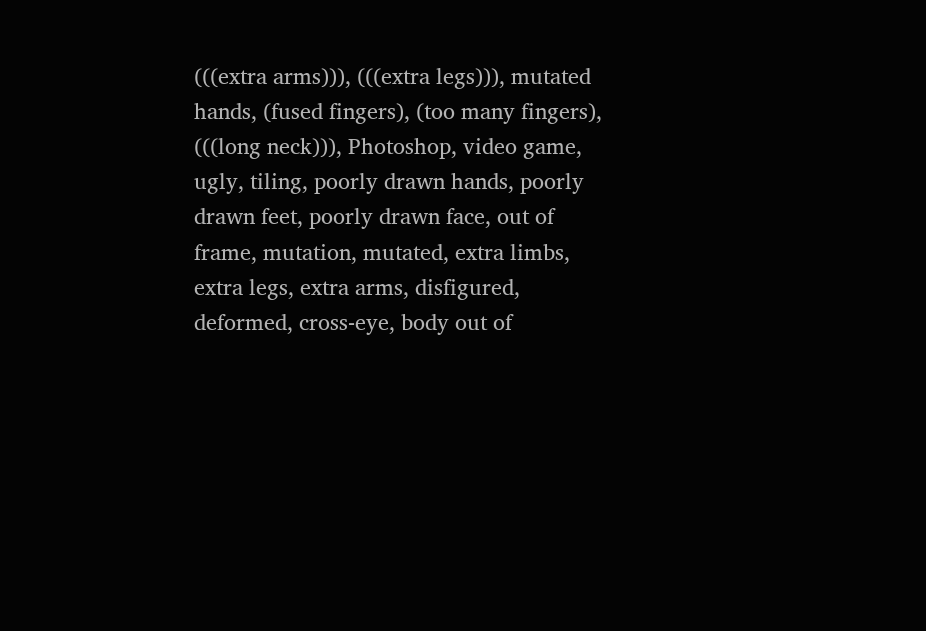(((extra arms))), (((extra legs))), mutated hands, (fused fingers), (too many fingers), (((long neck))), Photoshop, video game, ugly, tiling, poorly drawn hands, poorly drawn feet, poorly drawn face, out of frame, mutation, mutated, extra limbs, extra legs, extra arms, disfigured, deformed, cross-eye, body out of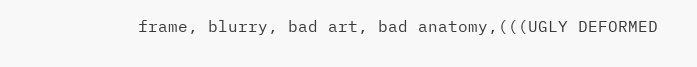frame, blurry, bad art, bad anatomy,(((UGLY DEFORMED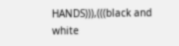HANDS))),(((black and white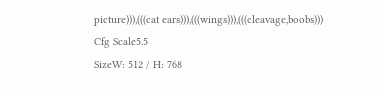picture))),(((cat ears))),(((wings))),(((cleavage,boobs)))
Cfg Scale5.5
SizeW: 512 / H: 768